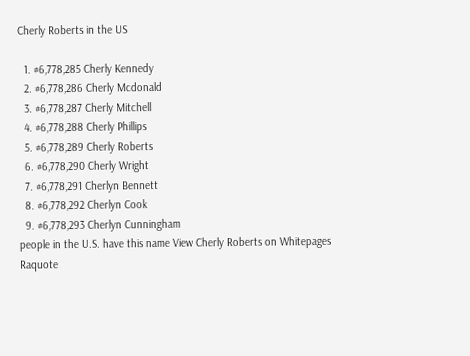Cherly Roberts in the US

  1. #6,778,285 Cherly Kennedy
  2. #6,778,286 Cherly Mcdonald
  3. #6,778,287 Cherly Mitchell
  4. #6,778,288 Cherly Phillips
  5. #6,778,289 Cherly Roberts
  6. #6,778,290 Cherly Wright
  7. #6,778,291 Cherlyn Bennett
  8. #6,778,292 Cherlyn Cook
  9. #6,778,293 Cherlyn Cunningham
people in the U.S. have this name View Cherly Roberts on Whitepages Raquote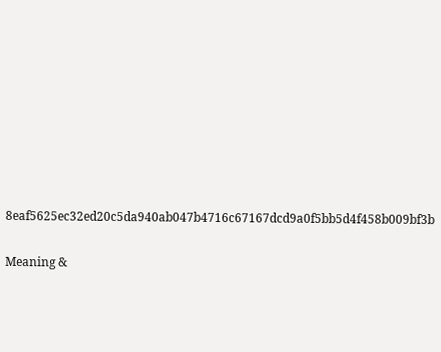8eaf5625ec32ed20c5da940ab047b4716c67167dcd9a0f5bb5d4f458b009bf3b

Meaning &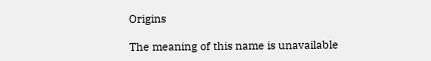Origins

The meaning of this name is unavailable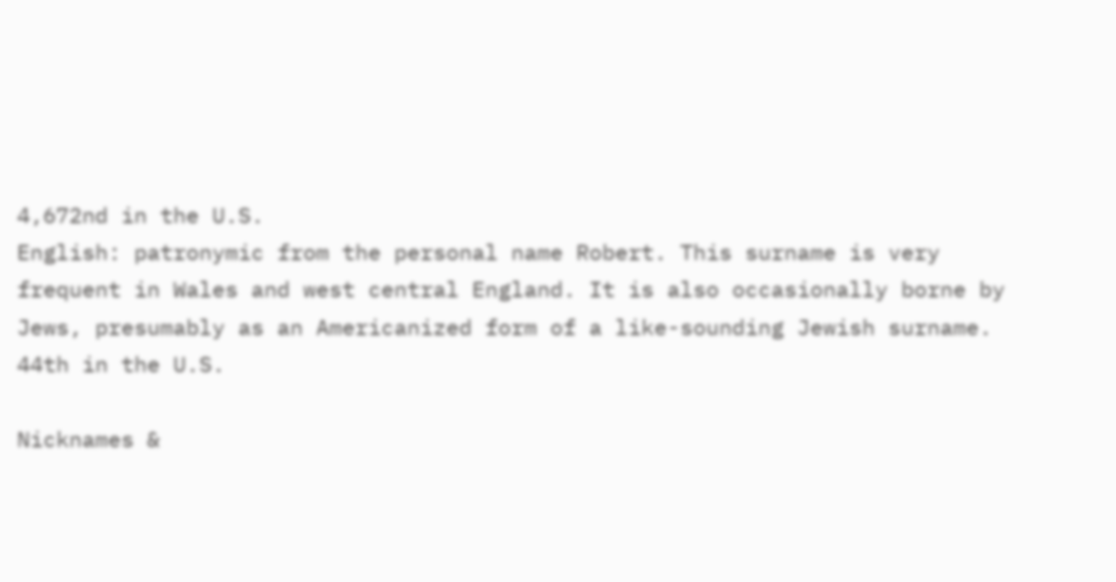4,672nd in the U.S.
English: patronymic from the personal name Robert. This surname is very frequent in Wales and west central England. It is also occasionally borne by Jews, presumably as an Americanized form of a like-sounding Jewish surname.
44th in the U.S.

Nicknames &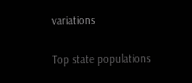variations

Top state populations